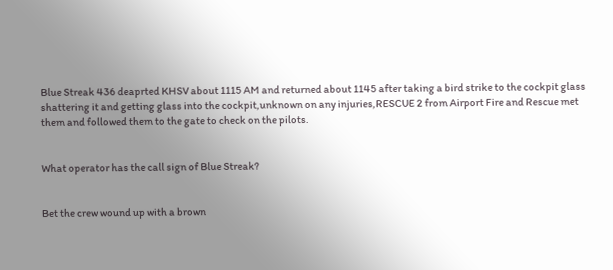Blue Streak 436 deaprted KHSV about 1115 AM and returned about 1145 after taking a bird strike to the cockpit glass shattering it and getting glass into the cockpit,unknown on any injuries,RESCUE 2 from Airport Fire and Rescue met them and followed them to the gate to check on the pilots.


What operator has the call sign of Blue Streak?


Bet the crew wound up with a brown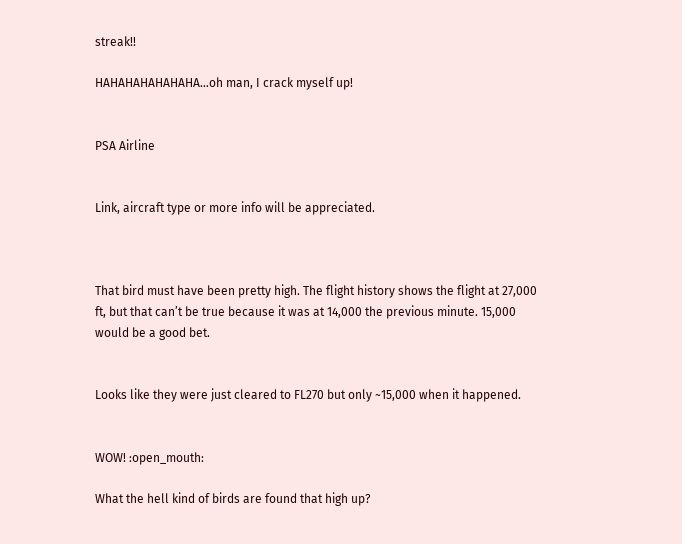streak!!

HAHAHAHAHAHAHA…oh man, I crack myself up!


PSA Airline


Link, aircraft type or more info will be appreciated.



That bird must have been pretty high. The flight history shows the flight at 27,000 ft, but that can’t be true because it was at 14,000 the previous minute. 15,000 would be a good bet.


Looks like they were just cleared to FL270 but only ~15,000 when it happened.


WOW! :open_mouth:

What the hell kind of birds are found that high up?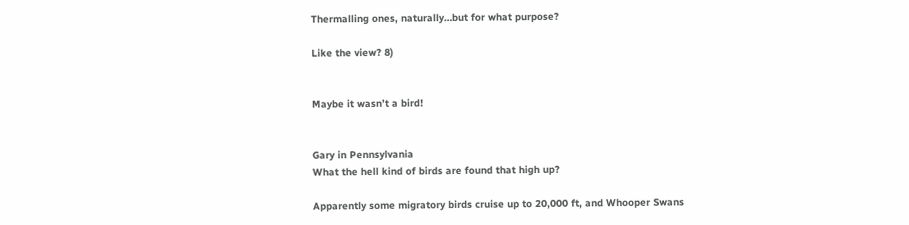Thermalling ones, naturally…but for what purpose?

Like the view? 8)


Maybe it wasn’t a bird!


Gary in Pennsylvania
What the hell kind of birds are found that high up?

Apparently some migratory birds cruise up to 20,000 ft, and Whooper Swans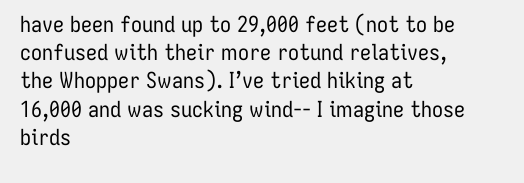have been found up to 29,000 feet (not to be confused with their more rotund relatives, the Whopper Swans). I’ve tried hiking at 16,000 and was sucking wind-- I imagine those birds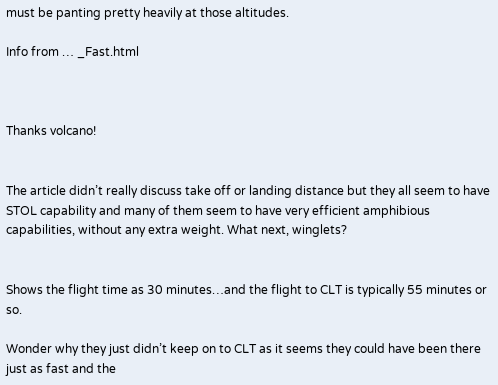must be panting pretty heavily at those altitudes.

Info from … _Fast.html



Thanks volcano!


The article didn’t really discuss take off or landing distance but they all seem to have STOL capability and many of them seem to have very efficient amphibious capabilities, without any extra weight. What next, winglets?


Shows the flight time as 30 minutes…and the flight to CLT is typically 55 minutes or so.

Wonder why they just didn’t keep on to CLT as it seems they could have been there just as fast and the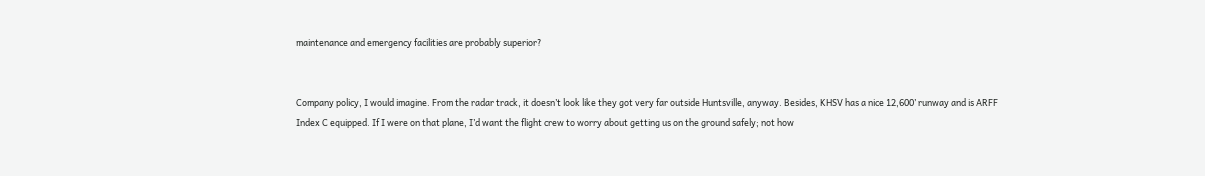maintenance and emergency facilities are probably superior?


Company policy, I would imagine. From the radar track, it doesn’t look like they got very far outside Huntsville, anyway. Besides, KHSV has a nice 12,600’ runway and is ARFF Index C equipped. If I were on that plane, I’d want the flight crew to worry about getting us on the ground safely; not how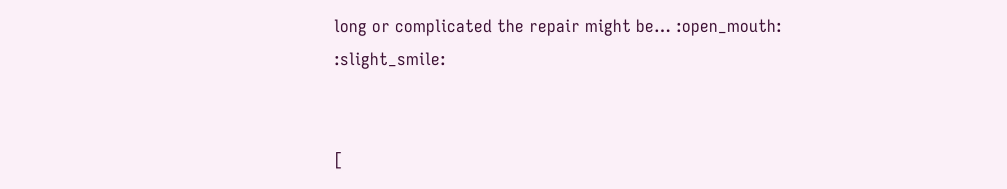long or complicated the repair might be… :open_mouth: :slight_smile:


[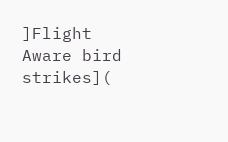]Flight Aware bird strikes](